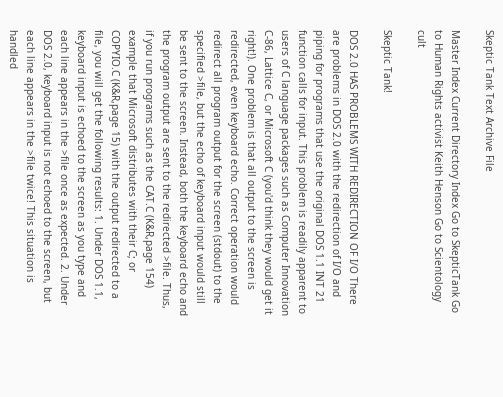Skeptic Tank Text Archive File

Master Index Current Directory Index Go to SkepticTank Go to Human Rights activist Keith Henson Go to Scientology cult

Skeptic Tank!

DOS 2.0 HAS PROBLEMS WITH REDIRECTION OF I/O There are problems in DOS 2.0 with the redirection of I/O and piping for programs that use the original DOS 1.1 INT 21 function calls for input. This problem is readily apparent to users of C language packages such as Computer Innovation C-86, Lattice C, or Microsoft C (you'd think they would get it right!). One problem is that all output to the screen is redirected, even keyboard echo. Correct operation would redirect all program output for the screen (stdout) to the specified >file, but the echo of keyboard input would still be sent to the screen. Instead, both the keyboard echo and the program output are sent to the redirected >file. Thus, if you run programs such as the CAT.C (K&R,page 154) example that Microsoft distributes with their C; or COPYIO.C (K&R,page 15) with the output redirected to a file, you will get the following results: 1. Under DOS 1.1, keyboard input is echoed to the screen as you type and each line appears in the >file once as expected. 2. Under DOS 2.0, keyboard input is not echoed to the screen, but each line appears in the >file twice! This situation is handled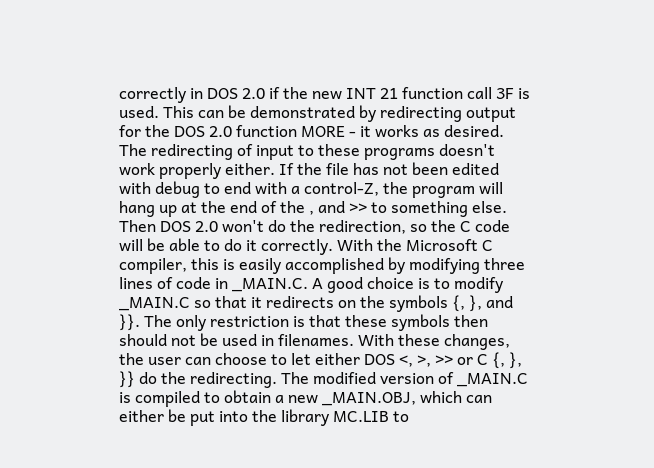correctly in DOS 2.0 if the new INT 21 function call 3F is used. This can be demonstrated by redirecting output for the DOS 2.0 function MORE - it works as desired. The redirecting of input to these programs doesn't work properly either. If the file has not been edited with debug to end with a control-Z, the program will hang up at the end of the , and >> to something else. Then DOS 2.0 won't do the redirection, so the C code will be able to do it correctly. With the Microsoft C compiler, this is easily accomplished by modifying three lines of code in _MAIN.C. A good choice is to modify _MAIN.C so that it redirects on the symbols {, }, and }}. The only restriction is that these symbols then should not be used in filenames. With these changes, the user can choose to let either DOS <, >, >> or C {, }, }} do the redirecting. The modified version of _MAIN.C is compiled to obtain a new _MAIN.OBJ, which can either be put into the library MC.LIB to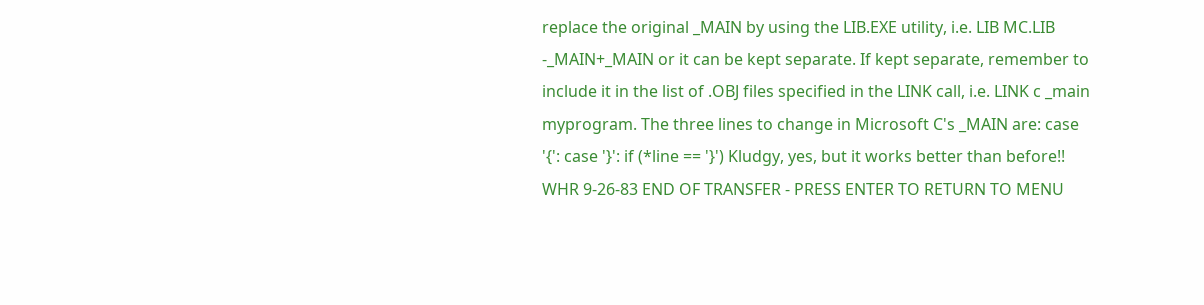replace the original _MAIN by using the LIB.EXE utility, i.e. LIB MC.LIB -_MAIN+_MAIN or it can be kept separate. If kept separate, remember to include it in the list of .OBJ files specified in the LINK call, i.e. LINK c _main myprogram. The three lines to change in Microsoft C's _MAIN are: case '{': case '}': if (*line == '}') Kludgy, yes, but it works better than before!! WHR 9-26-83 END OF TRANSFER - PRESS ENTER TO RETURN TO MENU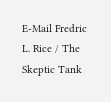E-Mail Fredric L. Rice / The Skeptic Tank